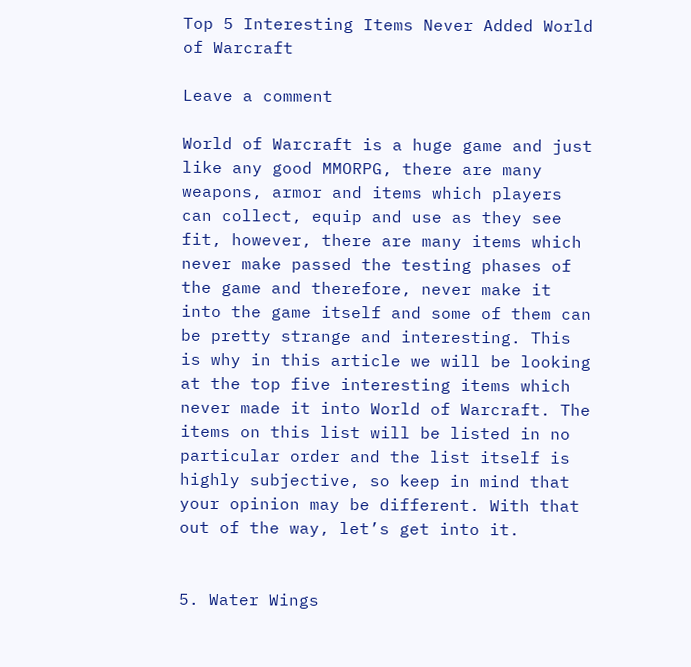Top 5 Interesting Items Never Added World of Warcraft

Leave a comment

World of Warcraft is a huge game and just like any good MMORPG, there are many weapons, armor and items which players can collect, equip and use as they see fit, however, there are many items which never make passed the testing phases of the game and therefore, never make it into the game itself and some of them can be pretty strange and interesting. This is why in this article we will be looking at the top five interesting items which never made it into World of Warcraft. The items on this list will be listed in no particular order and the list itself is highly subjective, so keep in mind that your opinion may be different. With that out of the way, let’s get into it.


5. Water Wings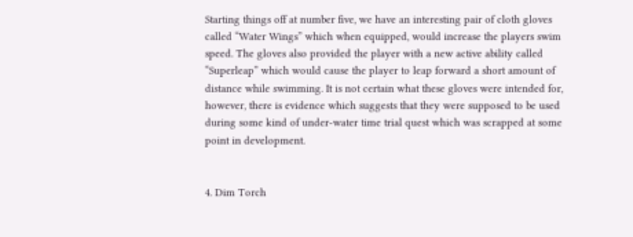Starting things off at number five, we have an interesting pair of cloth gloves called “Water Wings” which when equipped, would increase the players swim speed. The gloves also provided the player with a new active ability called “Superleap” which would cause the player to leap forward a short amount of distance while swimming. It is not certain what these gloves were intended for, however, there is evidence which suggests that they were supposed to be used during some kind of under-water time trial quest which was scrapped at some point in development.


4. Dim Torch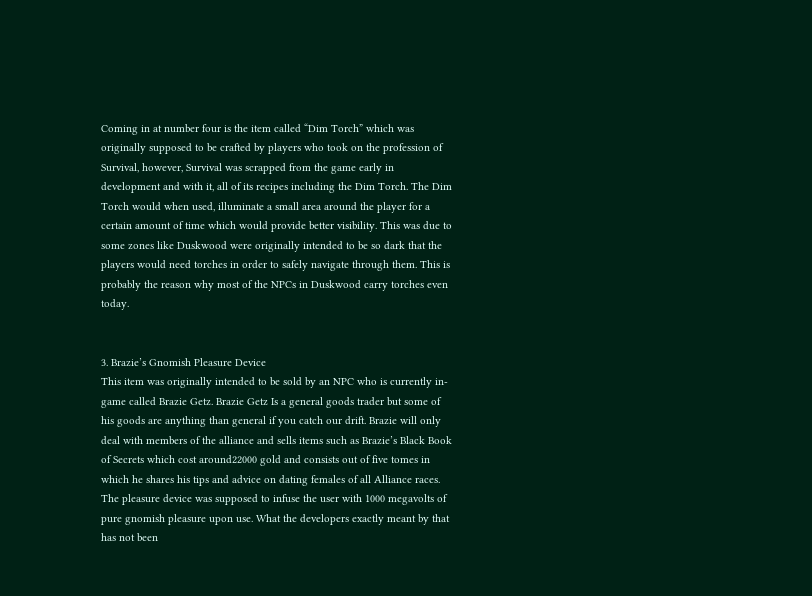Coming in at number four is the item called “Dim Torch” which was originally supposed to be crafted by players who took on the profession of Survival, however, Survival was scrapped from the game early in development and with it, all of its recipes including the Dim Torch. The Dim Torch would when used, illuminate a small area around the player for a certain amount of time which would provide better visibility. This was due to some zones like Duskwood were originally intended to be so dark that the players would need torches in order to safely navigate through them. This is probably the reason why most of the NPCs in Duskwood carry torches even today.


3. Brazie’s Gnomish Pleasure Device
This item was originally intended to be sold by an NPC who is currently in-game called Brazie Getz. Brazie Getz Is a general goods trader but some of his goods are anything than general if you catch our drift. Brazie will only deal with members of the alliance and sells items such as Brazie’s Black Book of Secrets which cost around22000 gold and consists out of five tomes in which he shares his tips and advice on dating females of all Alliance races. The pleasure device was supposed to infuse the user with 1000 megavolts of pure gnomish pleasure upon use. What the developers exactly meant by that has not been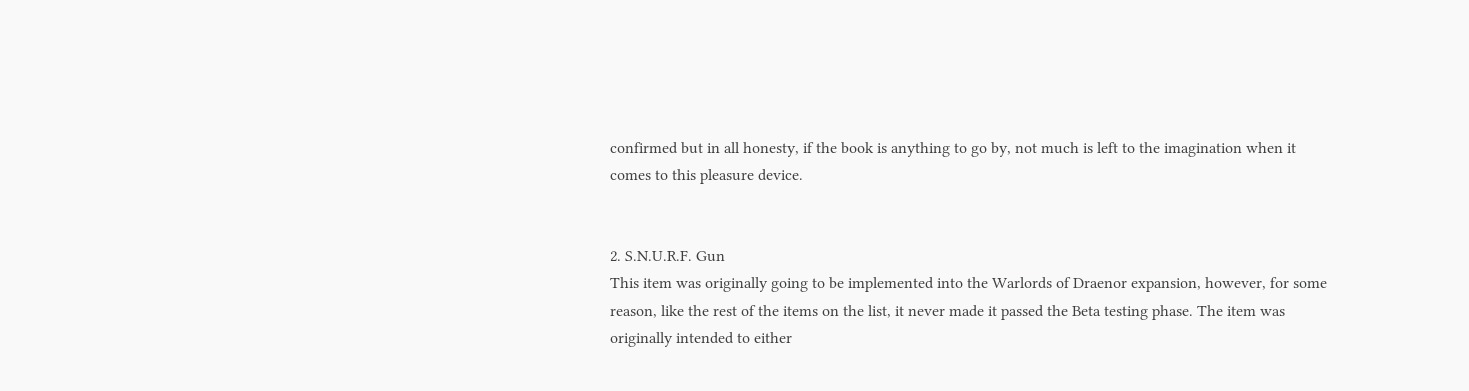confirmed but in all honesty, if the book is anything to go by, not much is left to the imagination when it comes to this pleasure device.


2. S.N.U.R.F. Gun
This item was originally going to be implemented into the Warlords of Draenor expansion, however, for some reason, like the rest of the items on the list, it never made it passed the Beta testing phase. The item was originally intended to either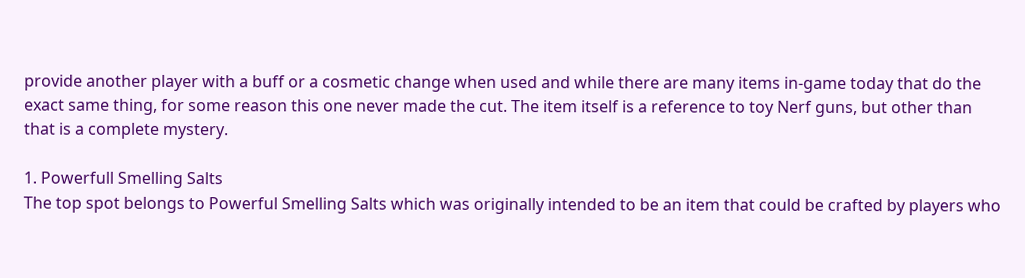provide another player with a buff or a cosmetic change when used and while there are many items in-game today that do the exact same thing, for some reason this one never made the cut. The item itself is a reference to toy Nerf guns, but other than that is a complete mystery.

1. Powerfull Smelling Salts
The top spot belongs to Powerful Smelling Salts which was originally intended to be an item that could be crafted by players who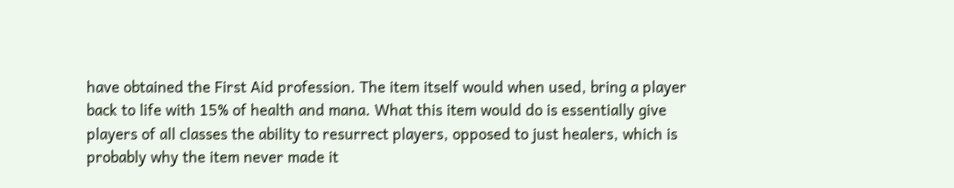have obtained the First Aid profession. The item itself would when used, bring a player back to life with 15% of health and mana. What this item would do is essentially give players of all classes the ability to resurrect players, opposed to just healers, which is probably why the item never made it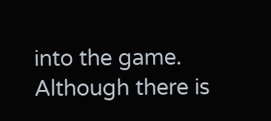into the game. Although there is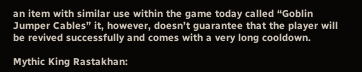an item with similar use within the game today called “Goblin Jumper Cables” it, however, doesn’t guarantee that the player will be revived successfully and comes with a very long cooldown.

Mythic King Rastakhan: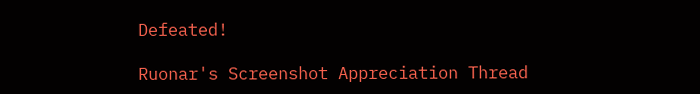Defeated!

Ruonar's Screenshot Appreciation Thread